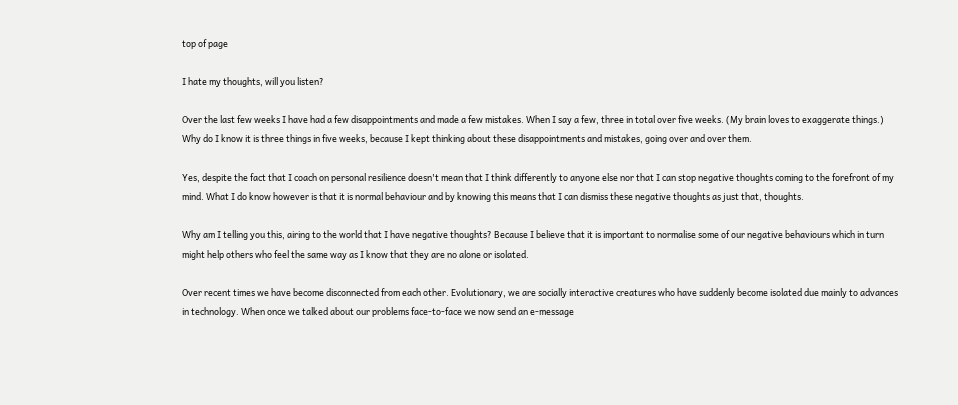top of page

I hate my thoughts, will you listen?

Over the last few weeks I have had a few disappointments and made a few mistakes. When I say a few, three in total over five weeks. (My brain loves to exaggerate things.) Why do I know it is three things in five weeks, because I kept thinking about these disappointments and mistakes, going over and over them.

Yes, despite the fact that I coach on personal resilience doesn't mean that I think differently to anyone else nor that I can stop negative thoughts coming to the forefront of my mind. What I do know however is that it is normal behaviour and by knowing this means that I can dismiss these negative thoughts as just that, thoughts.

Why am I telling you this, airing to the world that I have negative thoughts? Because I believe that it is important to normalise some of our negative behaviours which in turn might help others who feel the same way as I know that they are no alone or isolated.

Over recent times we have become disconnected from each other. Evolutionary, we are socially interactive creatures who have suddenly become isolated due mainly to advances in technology. When once we talked about our problems face-to-face we now send an e-message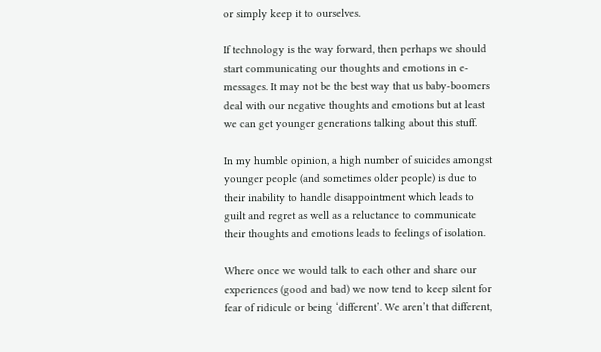or simply keep it to ourselves.

If technology is the way forward, then perhaps we should start communicating our thoughts and emotions in e-messages. It may not be the best way that us baby-boomers deal with our negative thoughts and emotions but at least we can get younger generations talking about this stuff.

In my humble opinion, a high number of suicides amongst younger people (and sometimes older people) is due to their inability to handle disappointment which leads to guilt and regret as well as a reluctance to communicate their thoughts and emotions leads to feelings of isolation.

Where once we would talk to each other and share our experiences (good and bad) we now tend to keep silent for fear of ridicule or being ‘different’. We aren’t that different,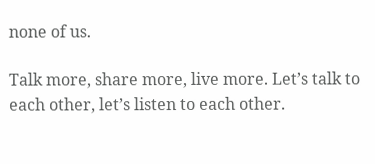none of us.

Talk more, share more, live more. Let’s talk to each other, let’s listen to each other.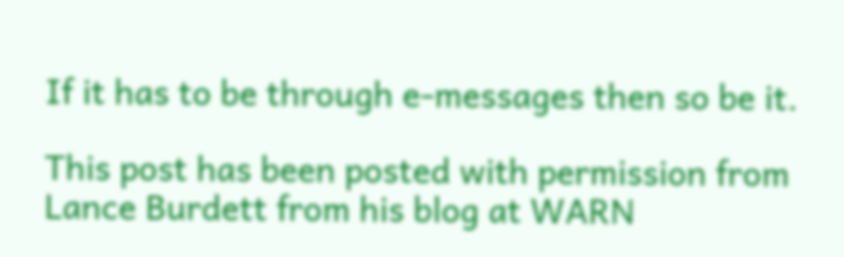If it has to be through e-messages then so be it.

This post has been posted with permission from Lance Burdett from his blog at WARN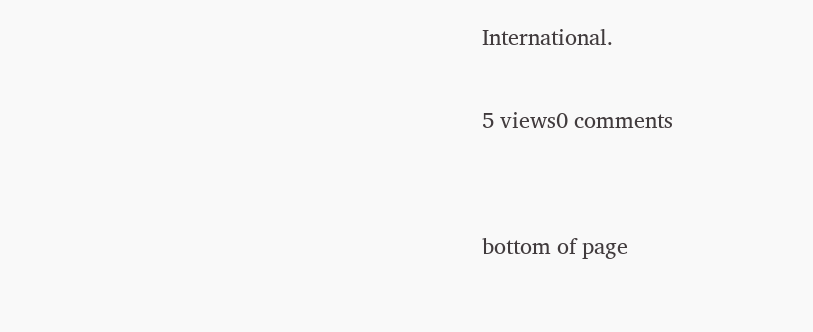International.

5 views0 comments


bottom of page